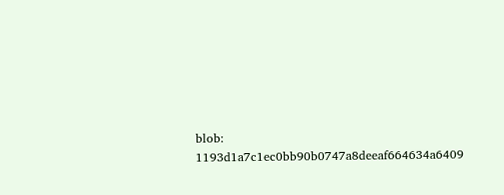blob: 1193d1a7c1ec0bb90b0747a8deeaf664634a6409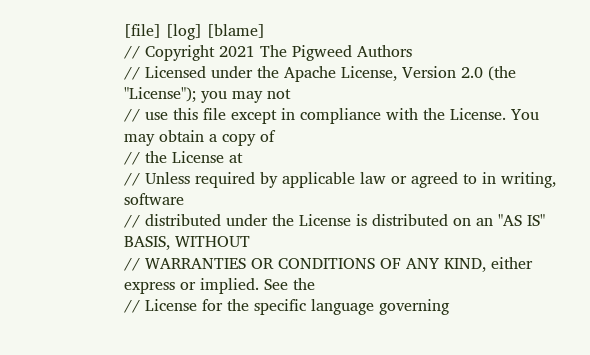[file] [log] [blame]
// Copyright 2021 The Pigweed Authors
// Licensed under the Apache License, Version 2.0 (the "License"); you may not
// use this file except in compliance with the License. You may obtain a copy of
// the License at
// Unless required by applicable law or agreed to in writing, software
// distributed under the License is distributed on an "AS IS" BASIS, WITHOUT
// WARRANTIES OR CONDITIONS OF ANY KIND, either express or implied. See the
// License for the specific language governing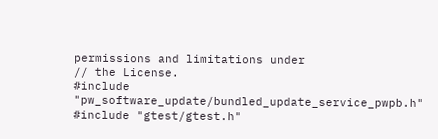permissions and limitations under
// the License.
#include "pw_software_update/bundled_update_service_pwpb.h"
#include "gtest/gtest.h"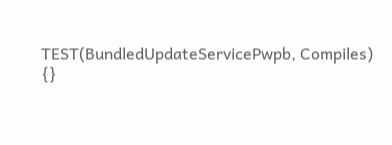TEST(BundledUpdateServicePwpb, Compiles) {}